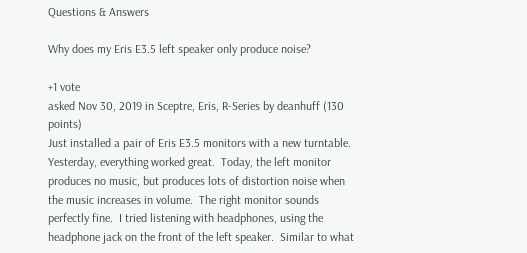Questions & Answers

Why does my Eris E3.5 left speaker only produce noise?

+1 vote
asked Nov 30, 2019 in Sceptre, Eris, R-Series by deanhuff (130 points)
Just installed a pair of Eris E3.5 monitors with a new turntable.  Yesterday, everything worked great.  Today, the left monitor produces no music, but produces lots of distortion noise when the music increases in volume.  The right monitor sounds perfectly fine.  I tried listening with headphones, using the headphone jack on the front of the left speaker.  Similar to what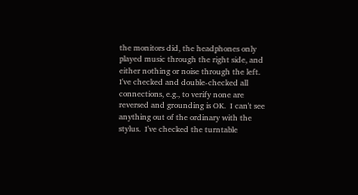the monitors did, the headphones only played music through the right side, and either nothing or noise through the left.  I've checked and double-checked all connections, e.g., to verify none are reversed and grounding is OK.  I can't see anything out of the ordinary with the stylus.  I've checked the turntable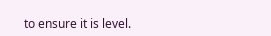to ensure it is level.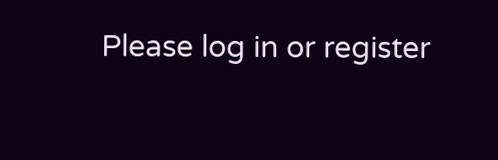Please log in or register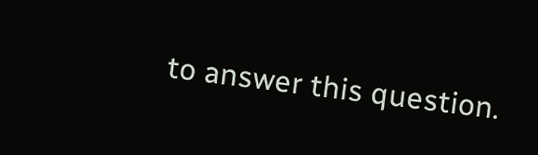to answer this question.